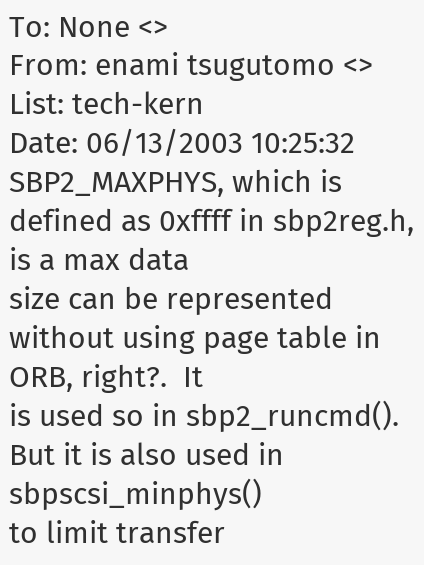To: None <>
From: enami tsugutomo <>
List: tech-kern
Date: 06/13/2003 10:25:32
SBP2_MAXPHYS, which is defined as 0xffff in sbp2reg.h, is a max data
size can be represented without using page table in ORB, right?.  It
is used so in sbp2_runcmd().  But it is also used in sbpscsi_minphys()
to limit transfer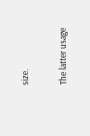size.

The latter usage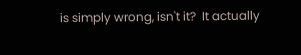is simply wrong, isn't it?  It actually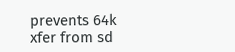prevents 64k
xfer from sd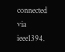connected via ieee1394.